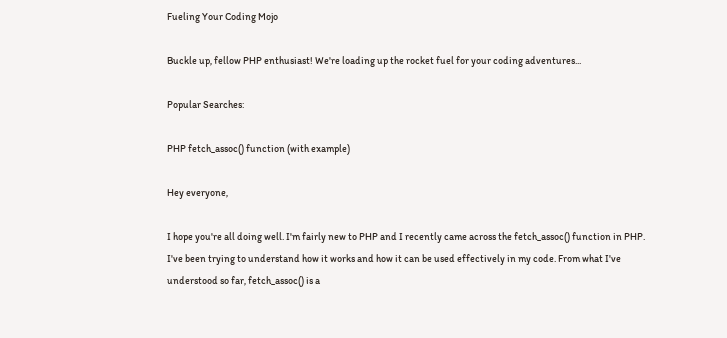Fueling Your Coding Mojo

Buckle up, fellow PHP enthusiast! We're loading up the rocket fuel for your coding adventures...

Popular Searches:

PHP fetch_assoc() function (with example)

Hey everyone,

I hope you're all doing well. I'm fairly new to PHP and I recently came across the fetch_assoc() function in PHP. I've been trying to understand how it works and how it can be used effectively in my code. From what I've understood so far, fetch_assoc() is a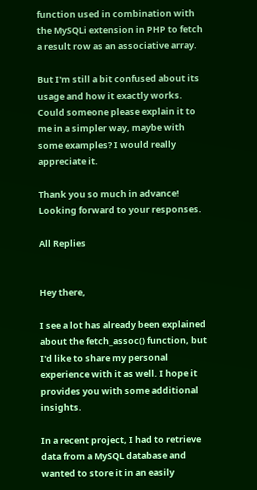function used in combination with the MySQLi extension in PHP to fetch a result row as an associative array.

But I'm still a bit confused about its usage and how it exactly works. Could someone please explain it to me in a simpler way, maybe with some examples? I would really appreciate it.

Thank you so much in advance! Looking forward to your responses.

All Replies


Hey there,

I see a lot has already been explained about the fetch_assoc() function, but I'd like to share my personal experience with it as well. I hope it provides you with some additional insights.

In a recent project, I had to retrieve data from a MySQL database and wanted to store it in an easily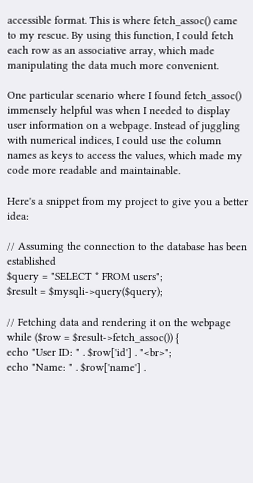accessible format. This is where fetch_assoc() came to my rescue. By using this function, I could fetch each row as an associative array, which made manipulating the data much more convenient.

One particular scenario where I found fetch_assoc() immensely helpful was when I needed to display user information on a webpage. Instead of juggling with numerical indices, I could use the column names as keys to access the values, which made my code more readable and maintainable.

Here's a snippet from my project to give you a better idea:

// Assuming the connection to the database has been established
$query = "SELECT * FROM users";
$result = $mysqli->query($query);

// Fetching data and rendering it on the webpage
while ($row = $result->fetch_assoc()) {
echo "User ID: " . $row['id'] . "<br>";
echo "Name: " . $row['name'] .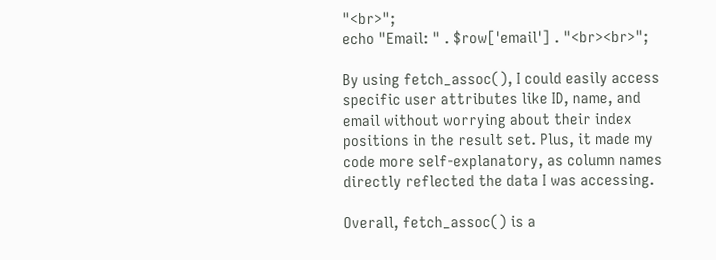"<br>";
echo "Email: " . $row['email'] . "<br><br>";

By using fetch_assoc(), I could easily access specific user attributes like ID, name, and email without worrying about their index positions in the result set. Plus, it made my code more self-explanatory, as column names directly reflected the data I was accessing.

Overall, fetch_assoc() is a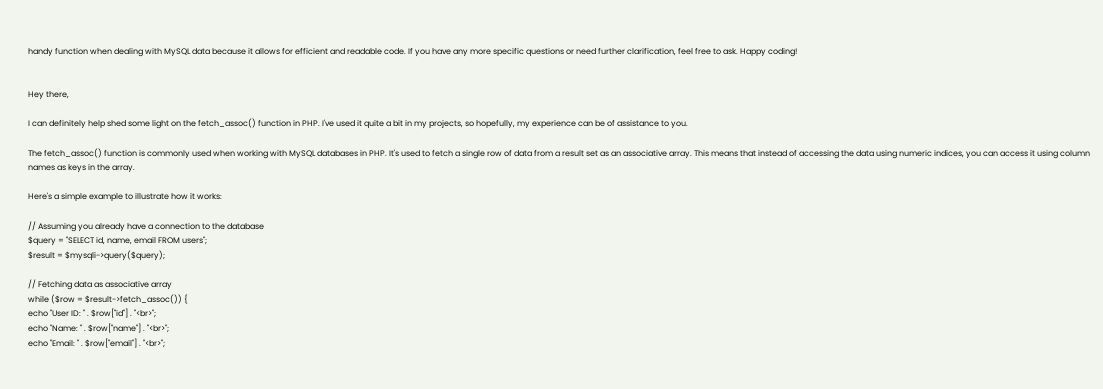handy function when dealing with MySQL data because it allows for efficient and readable code. If you have any more specific questions or need further clarification, feel free to ask. Happy coding!


Hey there,

I can definitely help shed some light on the fetch_assoc() function in PHP. I've used it quite a bit in my projects, so hopefully, my experience can be of assistance to you.

The fetch_assoc() function is commonly used when working with MySQL databases in PHP. It's used to fetch a single row of data from a result set as an associative array. This means that instead of accessing the data using numeric indices, you can access it using column names as keys in the array.

Here's a simple example to illustrate how it works:

// Assuming you already have a connection to the database
$query = "SELECT id, name, email FROM users";
$result = $mysqli->query($query);

// Fetching data as associative array
while ($row = $result->fetch_assoc()) {
echo "User ID: " . $row["id"] . "<br>";
echo "Name: " . $row["name"] . "<br>";
echo "Email: " . $row["email"] . "<br>";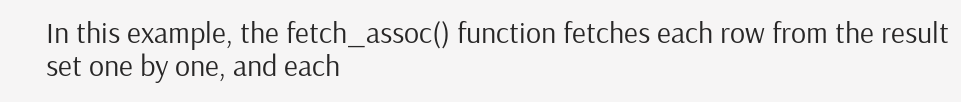In this example, the fetch_assoc() function fetches each row from the result set one by one, and each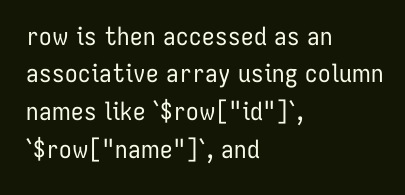row is then accessed as an associative array using column names like `$row["id"]`, `$row["name"]`, and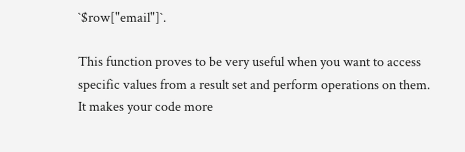`$row["email"]`.

This function proves to be very useful when you want to access specific values from a result set and perform operations on them. It makes your code more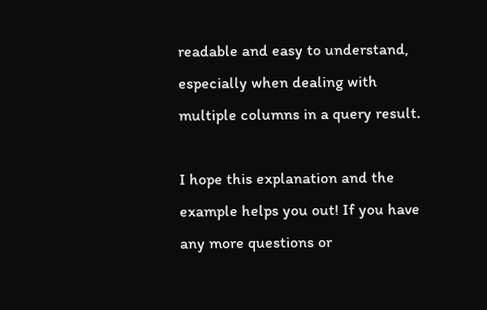readable and easy to understand, especially when dealing with multiple columns in a query result.

I hope this explanation and the example helps you out! If you have any more questions or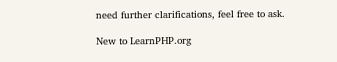need further clarifications, feel free to ask.

New to LearnPHP.org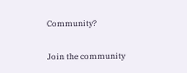Community?

Join the community